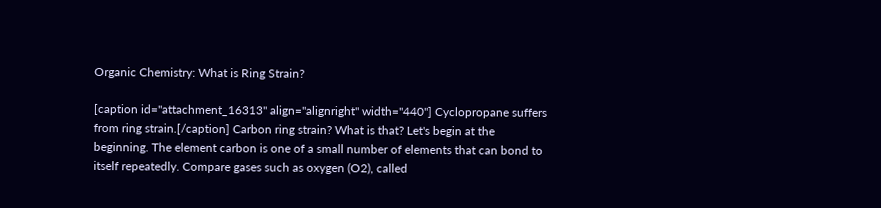Organic Chemistry: What is Ring Strain?

[caption id="attachment_16313" align="alignright" width="440"] Cyclopropane suffers from ring strain.[/caption] Carbon ring strain? What is that? Let's begin at the beginning. The element carbon is one of a small number of elements that can bond to itself repeatedly. Compare gases such as oxygen (O2), called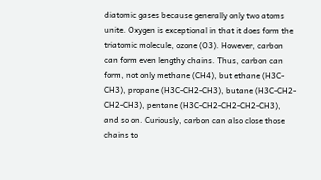diatomic gases because generally only two atoms unite. Oxygen is exceptional in that it does form the triatomic molecule, ozone (O3). However, carbon can form even lengthy chains. Thus, carbon can form, not only methane (CH4), but ethane (H3C-CH3), propane (H3C-CH2-CH3), butane (H3C-CH2-CH2-CH3), pentane (H3C-CH2-CH2-CH2-CH3), and so on. Curiously, carbon can also close those chains to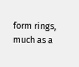form rings, much as a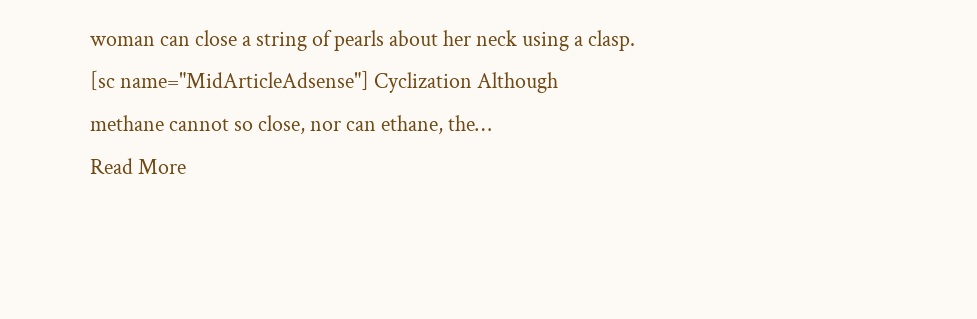woman can close a string of pearls about her neck using a clasp. [sc name="MidArticleAdsense"] Cyclization Although methane cannot so close, nor can ethane, the…
Read More